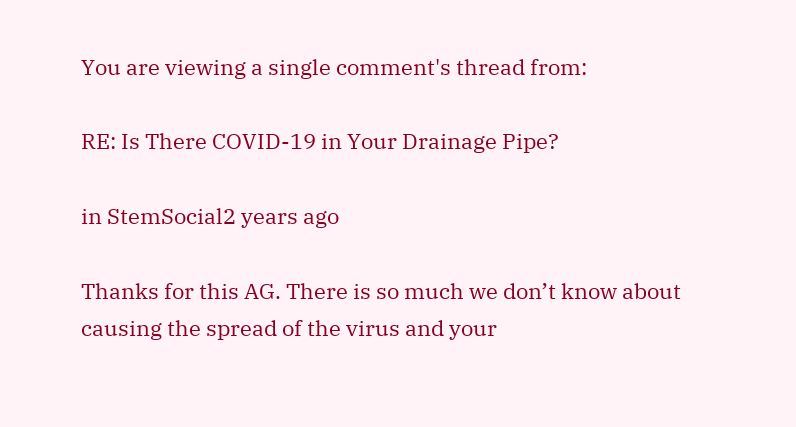You are viewing a single comment's thread from:

RE: Is There COVID-19 in Your Drainage Pipe?

in StemSocial2 years ago

Thanks for this AG. There is so much we don’t know about causing the spread of the virus and your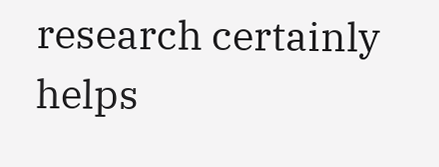research certainly helps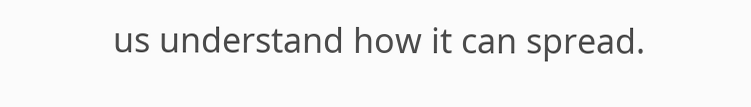us understand how it can spread.